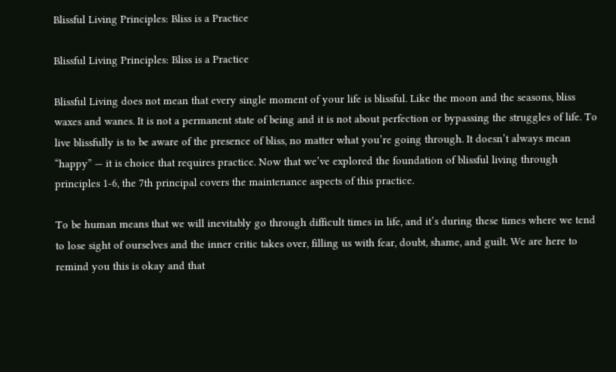Blissful Living Principles: Bliss is a Practice

Blissful Living Principles: Bliss is a Practice

Blissful Living does not mean that every single moment of your life is blissful. Like the moon and the seasons, bliss waxes and wanes. It is not a permanent state of being and it is not about perfection or bypassing the struggles of life. To live blissfully is to be aware of the presence of bliss, no matter what you’re going through. It doesn’t always mean “happy” — it is choice that requires practice. Now that we’ve explored the foundation of blissful living through principles 1-6, the 7th principal covers the maintenance aspects of this practice.

To be human means that we will inevitably go through difficult times in life, and it’s during these times where we tend to lose sight of ourselves and the inner critic takes over, filling us with fear, doubt, shame, and guilt. We are here to remind you this is okay and that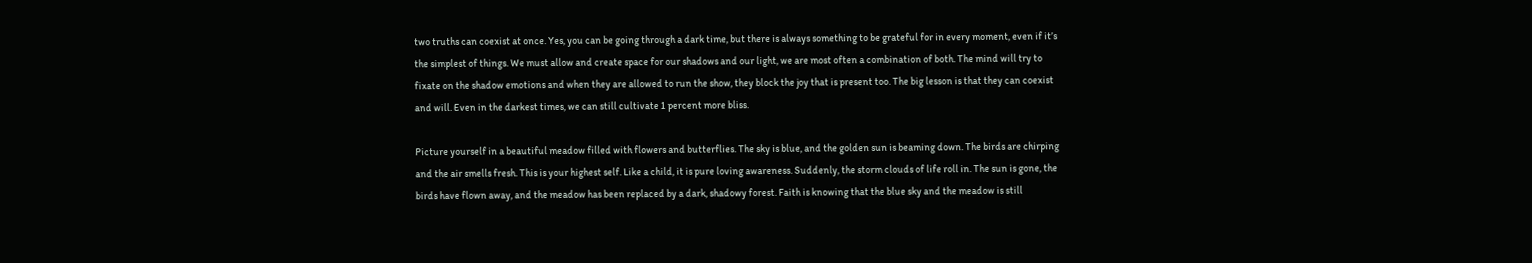two truths can coexist at once. Yes, you can be going through a dark time, but there is always something to be grateful for in every moment, even if it’s the simplest of things. We must allow and create space for our shadows and our light, we are most often a combination of both. The mind will try to fixate on the shadow emotions and when they are allowed to run the show, they block the joy that is present too. The big lesson is that they can coexist and will. Even in the darkest times, we can still cultivate 1 percent more bliss.

Picture yourself in a beautiful meadow filled with flowers and butterflies. The sky is blue, and the golden sun is beaming down. The birds are chirping and the air smells fresh. This is your highest self. Like a child, it is pure loving awareness. Suddenly, the storm clouds of life roll in. The sun is gone, the birds have flown away, and the meadow has been replaced by a dark, shadowy forest. Faith is knowing that the blue sky and the meadow is still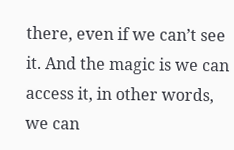there, even if we can’t see it. And the magic is we can access it, in other words, we can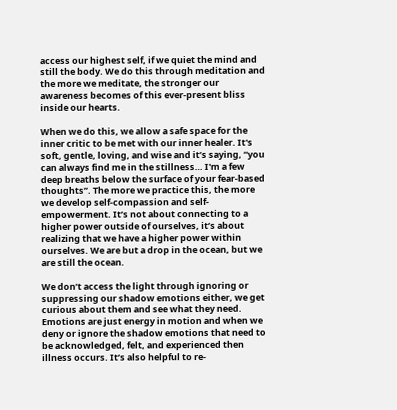access our highest self, if we quiet the mind and still the body. We do this through meditation and the more we meditate, the stronger our awareness becomes of this ever-present bliss inside our hearts.

When we do this, we allow a safe space for the inner critic to be met with our inner healer. It's soft, gentle, loving, and wise and it’s saying, “you can always find me in the stillness… I'm a few deep breaths below the surface of your fear-based thoughts”. The more we practice this, the more we develop self-compassion and self-empowerment. It’s not about connecting to a higher power outside of ourselves, it’s about realizing that we have a higher power within ourselves. We are but a drop in the ocean, but we are still the ocean.

We don’t access the light through ignoring or suppressing our shadow emotions either, we get curious about them and see what they need. Emotions are just energy in motion and when we deny or ignore the shadow emotions that need to be acknowledged, felt, and experienced then illness occurs. It’s also helpful to re-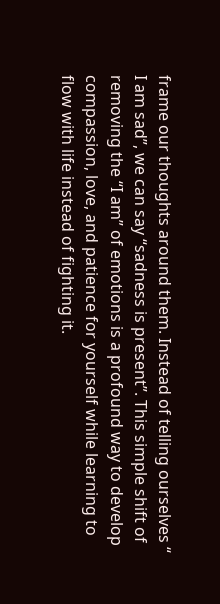frame our thoughts around them. Instead of telling ourselves “ I am sad”, we can say “sadness is present”. This simple shift of removing the “I am” of emotions is a profound way to develop compassion, love, and patience for yourself while learning to flow with life instead of fighting it.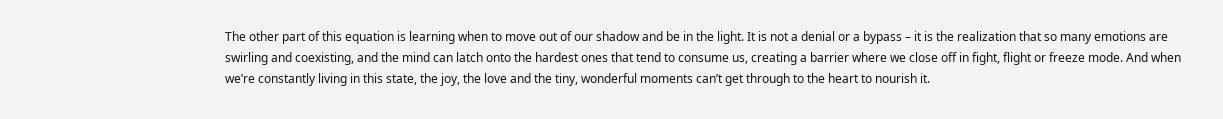The other part of this equation is learning when to move out of our shadow and be in the light. It is not a denial or a bypass – it is the realization that so many emotions are swirling and coexisting, and the mind can latch onto the hardest ones that tend to consume us, creating a barrier where we close off in fight, flight or freeze mode. And when we’re constantly living in this state, the joy, the love and the tiny, wonderful moments can’t get through to the heart to nourish it.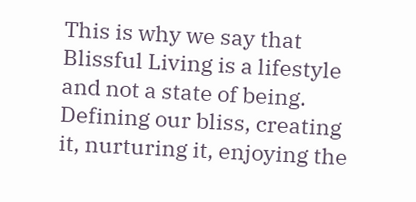This is why we say that Blissful Living is a lifestyle and not a state of being. Defining our bliss, creating it, nurturing it, enjoying the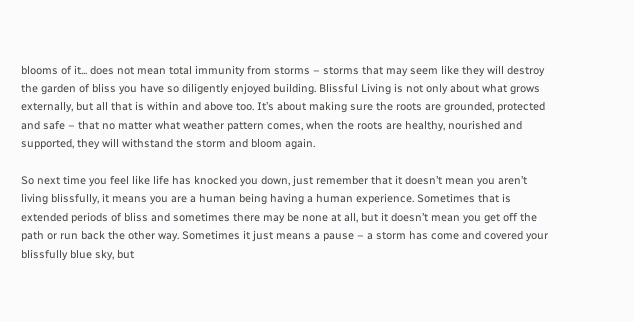blooms of it... does not mean total immunity from storms – storms that may seem like they will destroy the garden of bliss you have so diligently enjoyed building. Blissful Living is not only about what grows externally, but all that is within and above too. It’s about making sure the roots are grounded, protected and safe – that no matter what weather pattern comes, when the roots are healthy, nourished and supported, they will withstand the storm and bloom again.

So next time you feel like life has knocked you down, just remember that it doesn’t mean you aren’t living blissfully, it means you are a human being having a human experience. Sometimes that is extended periods of bliss and sometimes there may be none at all, but it doesn’t mean you get off the path or run back the other way. Sometimes it just means a pause – a storm has come and covered your blissfully blue sky, but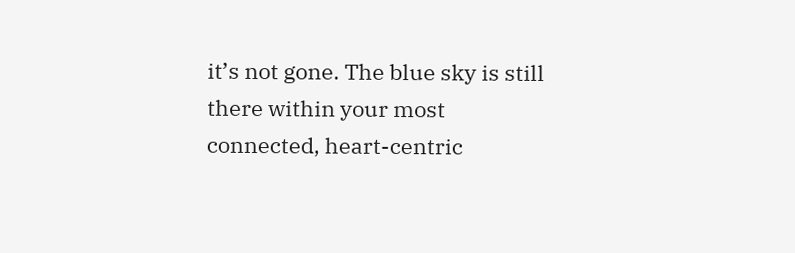it’s not gone. The blue sky is still there within your most connected, heart-centric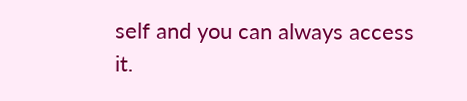self and you can always access it.